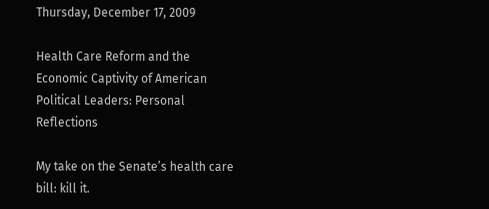Thursday, December 17, 2009

Health Care Reform and the Economic Captivity of American Political Leaders: Personal Reflections

My take on the Senate’s health care bill: kill it.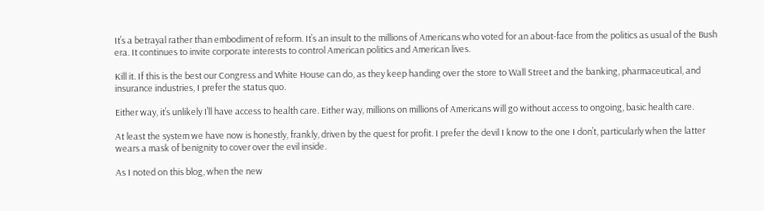It’s a betrayal rather than embodiment of reform. It’s an insult to the millions of Americans who voted for an about-face from the politics as usual of the Bush era. It continues to invite corporate interests to control American politics and American lives.

Kill it. If this is the best our Congress and White House can do, as they keep handing over the store to Wall Street and the banking, pharmaceutical, and insurance industries, I prefer the status quo.

Either way, it’s unlikely I’ll have access to health care. Either way, millions on millions of Americans will go without access to ongoing, basic health care.

At least the system we have now is honestly, frankly, driven by the quest for profit. I prefer the devil I know to the one I don’t, particularly when the latter wears a mask of benignity to cover over the evil inside.

As I noted on this blog, when the new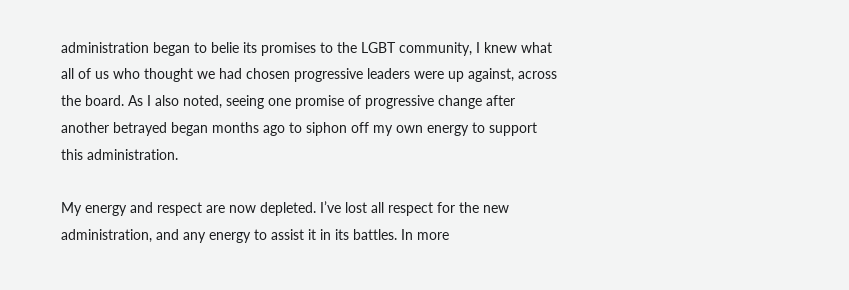administration began to belie its promises to the LGBT community, I knew what all of us who thought we had chosen progressive leaders were up against, across the board. As I also noted, seeing one promise of progressive change after another betrayed began months ago to siphon off my own energy to support this administration.

My energy and respect are now depleted. I’ve lost all respect for the new administration, and any energy to assist it in its battles. In more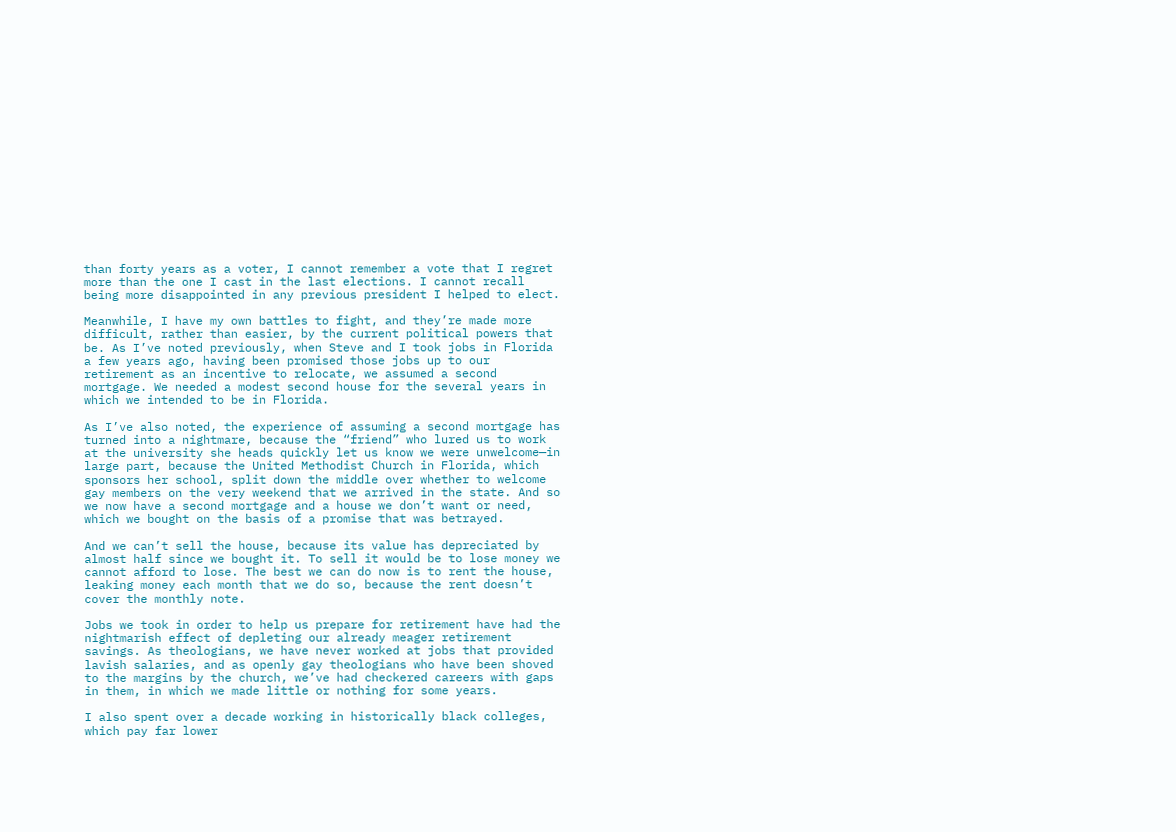than forty years as a voter, I cannot remember a vote that I regret more than the one I cast in the last elections. I cannot recall being more disappointed in any previous president I helped to elect.

Meanwhile, I have my own battles to fight, and they’re made more difficult, rather than easier, by the current political powers that be. As I’ve noted previously, when Steve and I took jobs in Florida a few years ago, having been promised those jobs up to our retirement as an incentive to relocate, we assumed a second mortgage. We needed a modest second house for the several years in which we intended to be in Florida.

As I’ve also noted, the experience of assuming a second mortgage has turned into a nightmare, because the “friend” who lured us to work at the university she heads quickly let us know we were unwelcome—in large part, because the United Methodist Church in Florida, which sponsors her school, split down the middle over whether to welcome gay members on the very weekend that we arrived in the state. And so we now have a second mortgage and a house we don’t want or need, which we bought on the basis of a promise that was betrayed.

And we can’t sell the house, because its value has depreciated by almost half since we bought it. To sell it would be to lose money we cannot afford to lose. The best we can do now is to rent the house, leaking money each month that we do so, because the rent doesn’t cover the monthly note.

Jobs we took in order to help us prepare for retirement have had the nightmarish effect of depleting our already meager retirement savings. As theologians, we have never worked at jobs that provided lavish salaries, and as openly gay theologians who have been shoved to the margins by the church, we’ve had checkered careers with gaps in them, in which we made little or nothing for some years.

I also spent over a decade working in historically black colleges, which pay far lower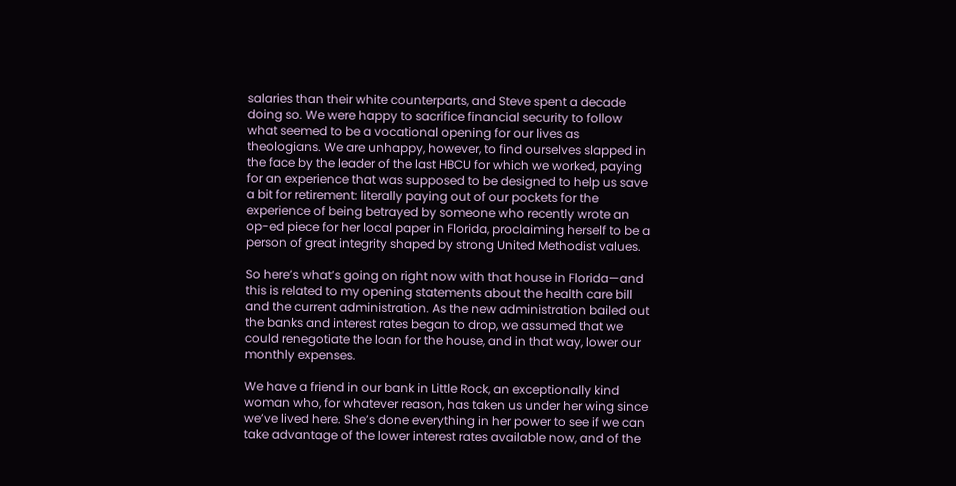salaries than their white counterparts, and Steve spent a decade doing so. We were happy to sacrifice financial security to follow what seemed to be a vocational opening for our lives as theologians. We are unhappy, however, to find ourselves slapped in the face by the leader of the last HBCU for which we worked, paying for an experience that was supposed to be designed to help us save a bit for retirement: literally paying out of our pockets for the experience of being betrayed by someone who recently wrote an op-ed piece for her local paper in Florida, proclaiming herself to be a person of great integrity shaped by strong United Methodist values.

So here’s what’s going on right now with that house in Florida—and this is related to my opening statements about the health care bill and the current administration. As the new administration bailed out the banks and interest rates began to drop, we assumed that we could renegotiate the loan for the house, and in that way, lower our monthly expenses.

We have a friend in our bank in Little Rock, an exceptionally kind woman who, for whatever reason, has taken us under her wing since we’ve lived here. She’s done everything in her power to see if we can take advantage of the lower interest rates available now, and of the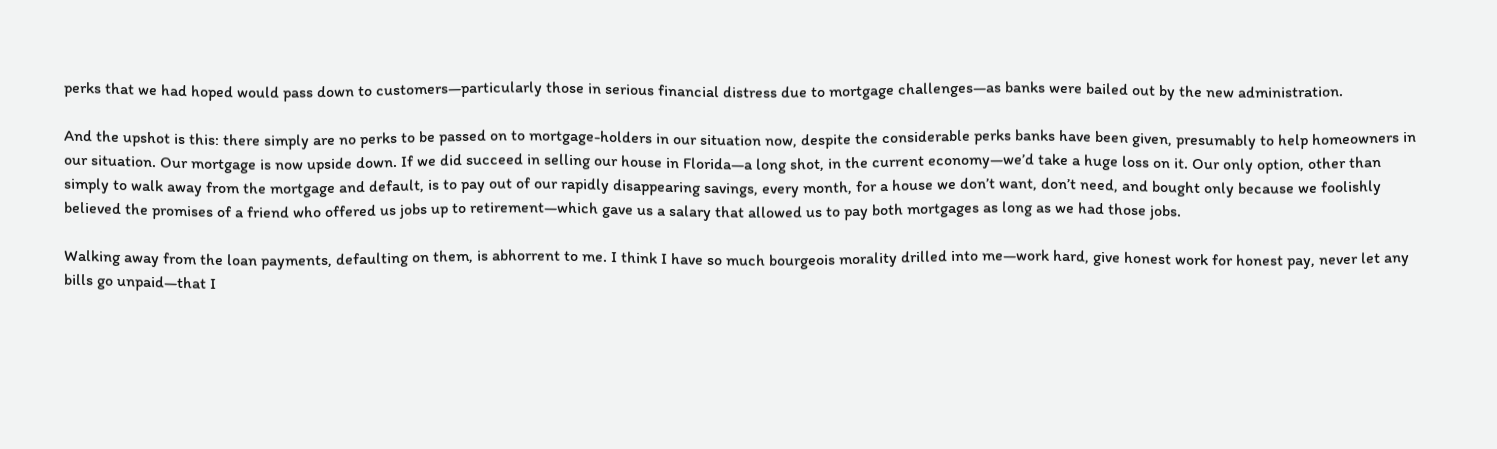perks that we had hoped would pass down to customers—particularly those in serious financial distress due to mortgage challenges—as banks were bailed out by the new administration.

And the upshot is this: there simply are no perks to be passed on to mortgage-holders in our situation now, despite the considerable perks banks have been given, presumably to help homeowners in our situation. Our mortgage is now upside down. If we did succeed in selling our house in Florida—a long shot, in the current economy—we’d take a huge loss on it. Our only option, other than simply to walk away from the mortgage and default, is to pay out of our rapidly disappearing savings, every month, for a house we don’t want, don’t need, and bought only because we foolishly believed the promises of a friend who offered us jobs up to retirement—which gave us a salary that allowed us to pay both mortgages as long as we had those jobs.

Walking away from the loan payments, defaulting on them, is abhorrent to me. I think I have so much bourgeois morality drilled into me—work hard, give honest work for honest pay, never let any bills go unpaid—that I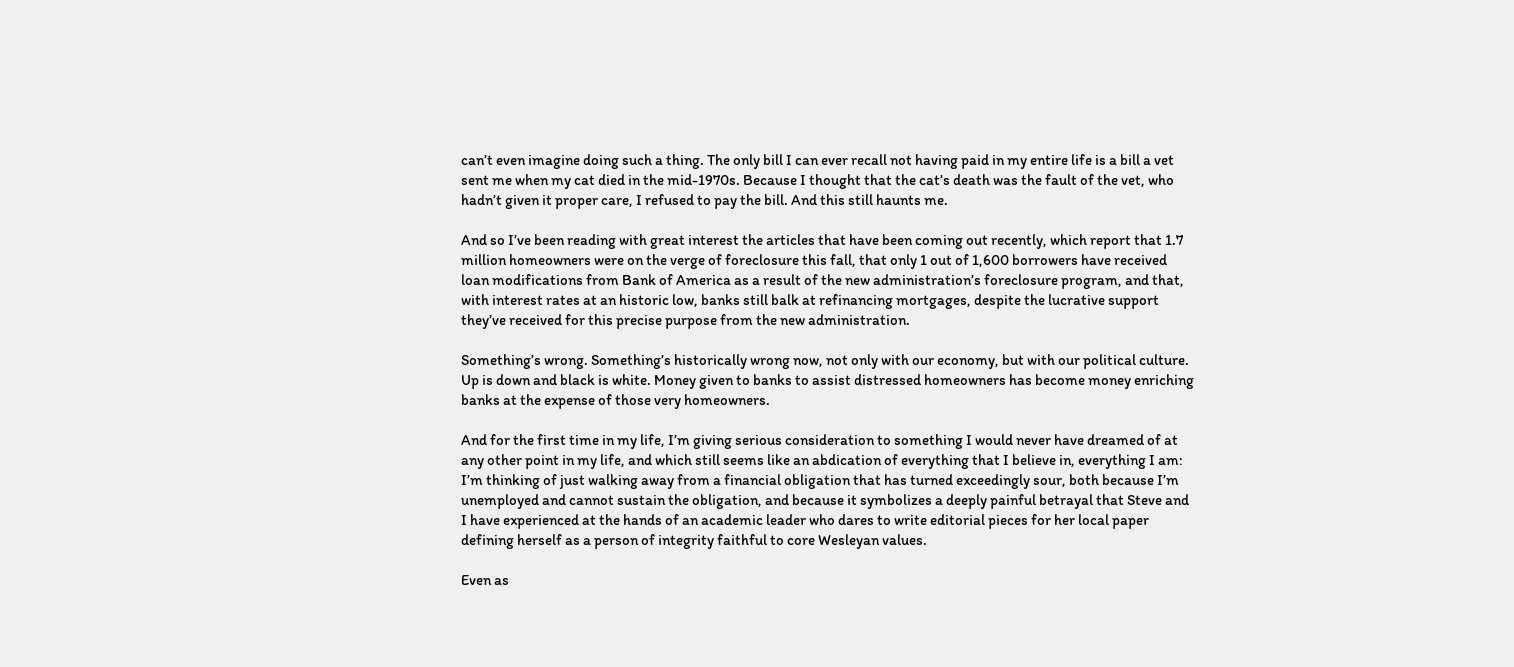can’t even imagine doing such a thing. The only bill I can ever recall not having paid in my entire life is a bill a vet sent me when my cat died in the mid-1970s. Because I thought that the cat’s death was the fault of the vet, who hadn’t given it proper care, I refused to pay the bill. And this still haunts me.

And so I’ve been reading with great interest the articles that have been coming out recently, which report that 1.7 million homeowners were on the verge of foreclosure this fall, that only 1 out of 1,600 borrowers have received loan modifications from Bank of America as a result of the new administration’s foreclosure program, and that, with interest rates at an historic low, banks still balk at refinancing mortgages, despite the lucrative support they’ve received for this precise purpose from the new administration.

Something’s wrong. Something’s historically wrong now, not only with our economy, but with our political culture. Up is down and black is white. Money given to banks to assist distressed homeowners has become money enriching banks at the expense of those very homeowners.

And for the first time in my life, I’m giving serious consideration to something I would never have dreamed of at any other point in my life, and which still seems like an abdication of everything that I believe in, everything I am: I’m thinking of just walking away from a financial obligation that has turned exceedingly sour, both because I’m unemployed and cannot sustain the obligation, and because it symbolizes a deeply painful betrayal that Steve and I have experienced at the hands of an academic leader who dares to write editorial pieces for her local paper defining herself as a person of integrity faithful to core Wesleyan values.

Even as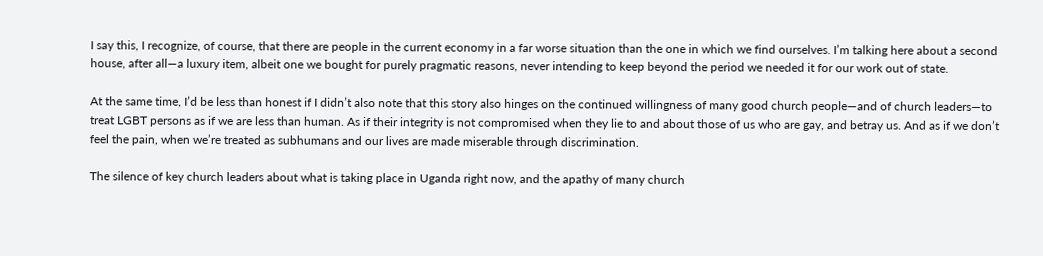I say this, I recognize, of course, that there are people in the current economy in a far worse situation than the one in which we find ourselves. I’m talking here about a second house, after all—a luxury item, albeit one we bought for purely pragmatic reasons, never intending to keep beyond the period we needed it for our work out of state.

At the same time, I’d be less than honest if I didn’t also note that this story also hinges on the continued willingness of many good church people—and of church leaders—to treat LGBT persons as if we are less than human. As if their integrity is not compromised when they lie to and about those of us who are gay, and betray us. And as if we don’t feel the pain, when we’re treated as subhumans and our lives are made miserable through discrimination.

The silence of key church leaders about what is taking place in Uganda right now, and the apathy of many church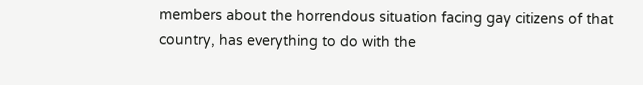members about the horrendous situation facing gay citizens of that country, has everything to do with the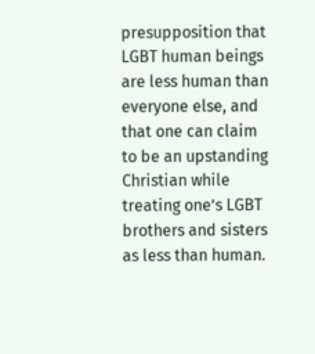presupposition that LGBT human beings are less human than everyone else, and that one can claim to be an upstanding Christian while treating one’s LGBT brothers and sisters as less than human.